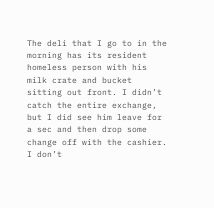The deli that I go to in the morning has its resident homeless person with his milk crate and bucket sitting out front. I didn’t catch the entire exchange, but I did see him leave for a sec and then drop some change off with the cashier. I don’t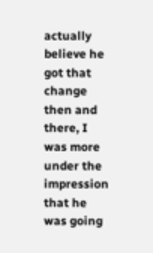actually believe he got that change then and there, I was more under the impression that he was going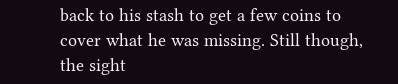back to his stash to get a few coins to cover what he was missing. Still though, the sight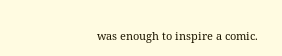was enough to inspire a comic.